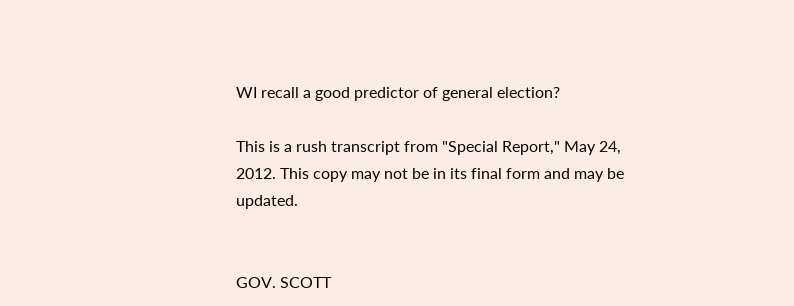WI recall a good predictor of general election?

This is a rush transcript from "Special Report," May 24, 2012. This copy may not be in its final form and may be updated.


GOV. SCOTT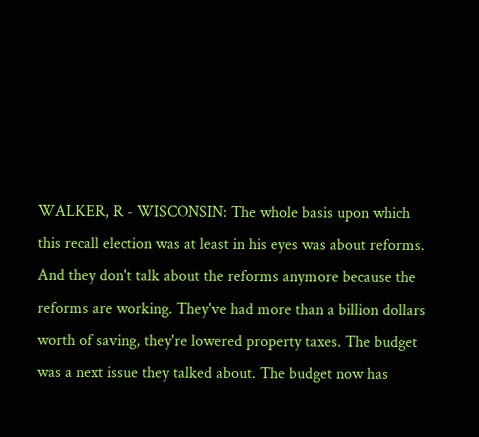WALKER, R - WISCONSIN: The whole basis upon which this recall election was at least in his eyes was about reforms. And they don't talk about the reforms anymore because the reforms are working. They've had more than a billion dollars worth of saving, they're lowered property taxes. The budget was a next issue they talked about. The budget now has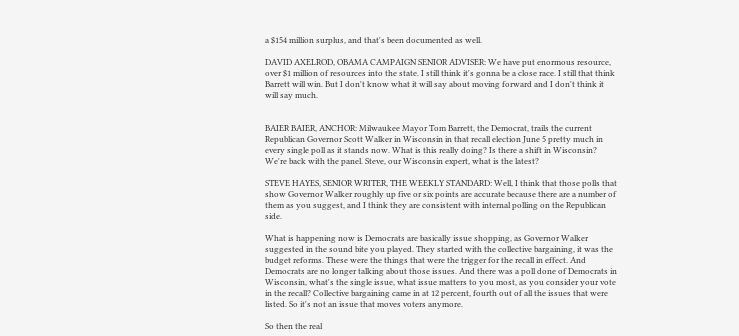a $154 million surplus, and that's been documented as well.

DAVID AXELROD, OBAMA CAMPAIGN SENIOR ADVISER: We have put enormous resource, over $1 million of resources into the state. I still think it's gonna be a close race. I still that think Barrett will win. But I don't know what it will say about moving forward and I don't think it will say much.


BAIER BAIER, ANCHOR: Milwaukee Mayor Tom Barrett, the Democrat, trails the current Republican Governor Scott Walker in Wisconsin in that recall election June 5 pretty much in every single poll as it stands now. What is this really doing? Is there a shift in Wisconsin? We're back with the panel. Steve, our Wisconsin expert, what is the latest?

STEVE HAYES, SENIOR WRITER, THE WEEKLY STANDARD: Well, I think that those polls that show Governor Walker roughly up five or six points are accurate because there are a number of them as you suggest, and I think they are consistent with internal polling on the Republican side.

What is happening now is Democrats are basically issue shopping, as Governor Walker suggested in the sound bite you played. They started with the collective bargaining, it was the budget reforms. These were the things that were the trigger for the recall in effect. And Democrats are no longer talking about those issues. And there was a poll done of Democrats in Wisconsin, what's the single issue, what issue matters to you most, as you consider your vote in the recall? Collective bargaining came in at 12 percent, fourth out of all the issues that were listed. So it's not an issue that moves voters anymore.

So then the real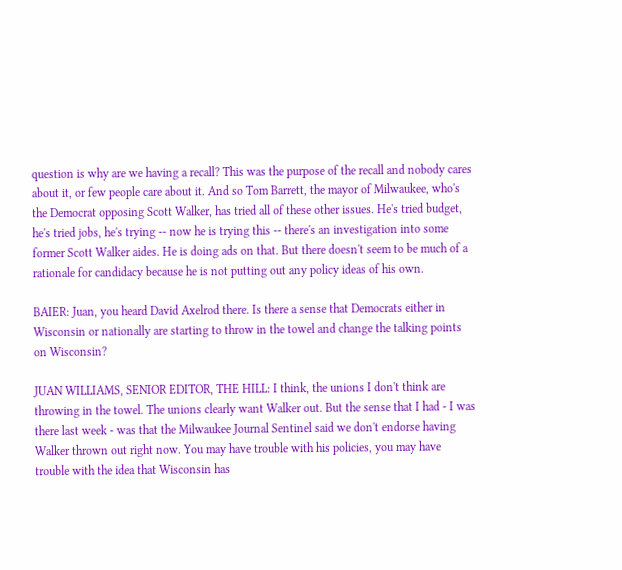question is why are we having a recall? This was the purpose of the recall and nobody cares about it, or few people care about it. And so Tom Barrett, the mayor of Milwaukee, who's the Democrat opposing Scott Walker, has tried all of these other issues. He's tried budget, he's tried jobs, he's trying -- now he is trying this -- there's an investigation into some former Scott Walker aides. He is doing ads on that. But there doesn't seem to be much of a rationale for candidacy because he is not putting out any policy ideas of his own.

BAIER: Juan, you heard David Axelrod there. Is there a sense that Democrats either in Wisconsin or nationally are starting to throw in the towel and change the talking points on Wisconsin?

JUAN WILLIAMS, SENIOR EDITOR, THE HILL: I think, the unions I don't think are throwing in the towel. The unions clearly want Walker out. But the sense that I had - I was there last week - was that the Milwaukee Journal Sentinel said we don't endorse having Walker thrown out right now. You may have trouble with his policies, you may have trouble with the idea that Wisconsin has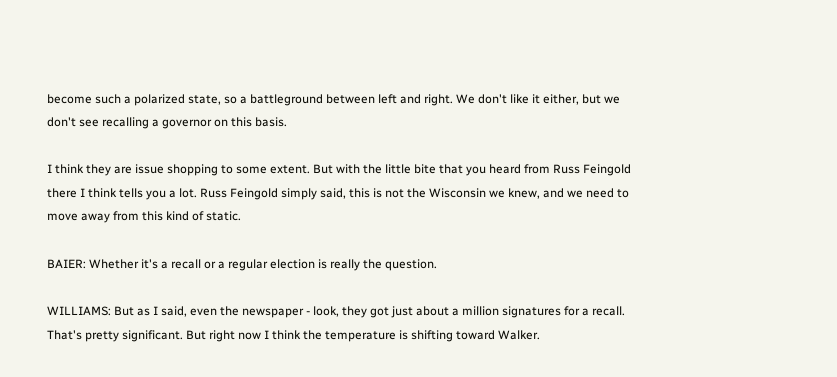become such a polarized state, so a battleground between left and right. We don't like it either, but we don't see recalling a governor on this basis.

I think they are issue shopping to some extent. But with the little bite that you heard from Russ Feingold there I think tells you a lot. Russ Feingold simply said, this is not the Wisconsin we knew, and we need to move away from this kind of static.

BAIER: Whether it's a recall or a regular election is really the question.

WILLIAMS: But as I said, even the newspaper - look, they got just about a million signatures for a recall. That's pretty significant. But right now I think the temperature is shifting toward Walker.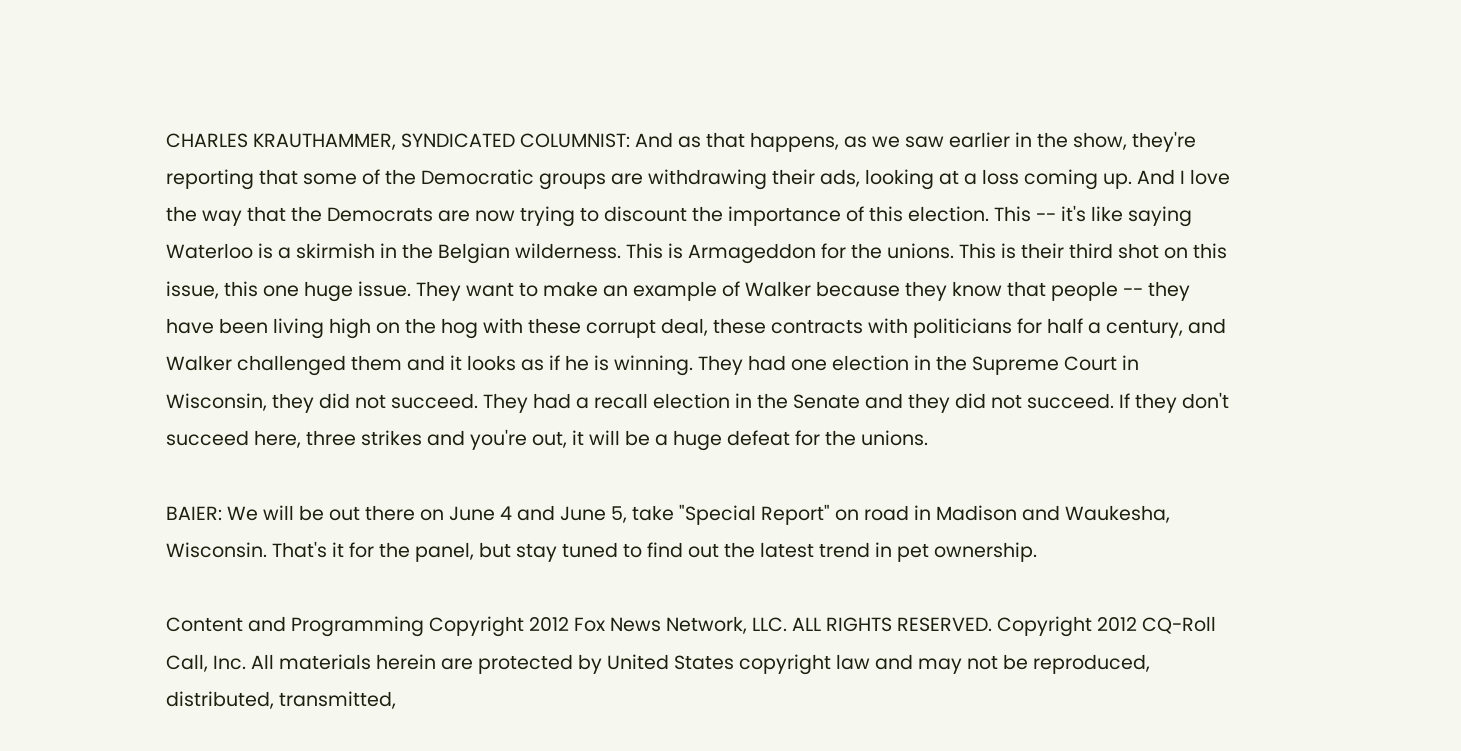CHARLES KRAUTHAMMER, SYNDICATED COLUMNIST: And as that happens, as we saw earlier in the show, they're reporting that some of the Democratic groups are withdrawing their ads, looking at a loss coming up. And I love the way that the Democrats are now trying to discount the importance of this election. This -- it's like saying Waterloo is a skirmish in the Belgian wilderness. This is Armageddon for the unions. This is their third shot on this issue, this one huge issue. They want to make an example of Walker because they know that people -- they have been living high on the hog with these corrupt deal, these contracts with politicians for half a century, and Walker challenged them and it looks as if he is winning. They had one election in the Supreme Court in Wisconsin, they did not succeed. They had a recall election in the Senate and they did not succeed. If they don't succeed here, three strikes and you're out, it will be a huge defeat for the unions.

BAIER: We will be out there on June 4 and June 5, take "Special Report" on road in Madison and Waukesha, Wisconsin. That's it for the panel, but stay tuned to find out the latest trend in pet ownership.

Content and Programming Copyright 2012 Fox News Network, LLC. ALL RIGHTS RESERVED. Copyright 2012 CQ-Roll Call, Inc. All materials herein are protected by United States copyright law and may not be reproduced, distributed, transmitted,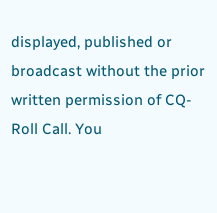displayed, published or broadcast without the prior written permission of CQ-Roll Call. You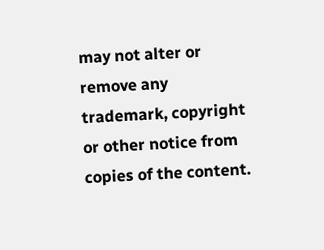may not alter or remove any trademark, copyright or other notice from copies of the content.